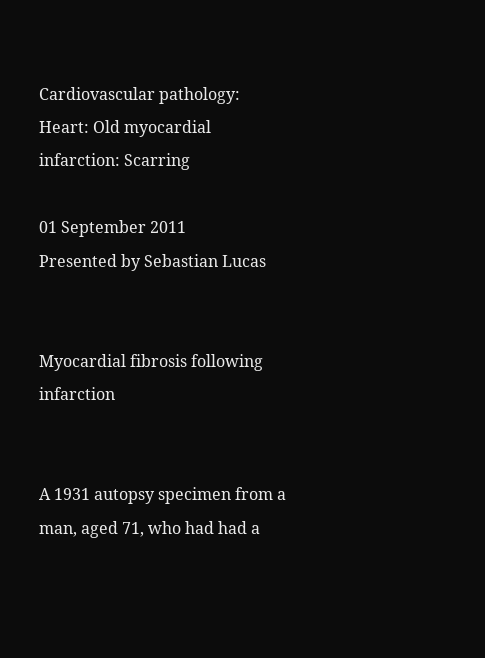Cardiovascular pathology: Heart: Old myocardial infarction: Scarring

01 September 2011
Presented by Sebastian Lucas


Myocardial fibrosis following infarction


A 1931 autopsy specimen from a man, aged 71, who had had a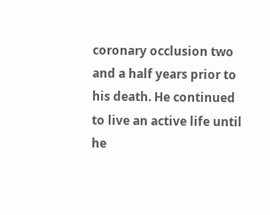coronary occlusion two and a half years prior to his death. He continued to live an active life until he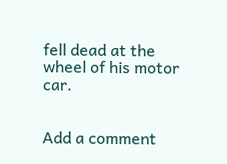fell dead at the wheel of his motor car.


Add a comment